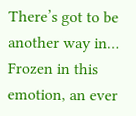There’s got to be another way in…
Frozen in this emotion, an ever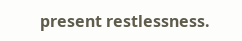present restlessness.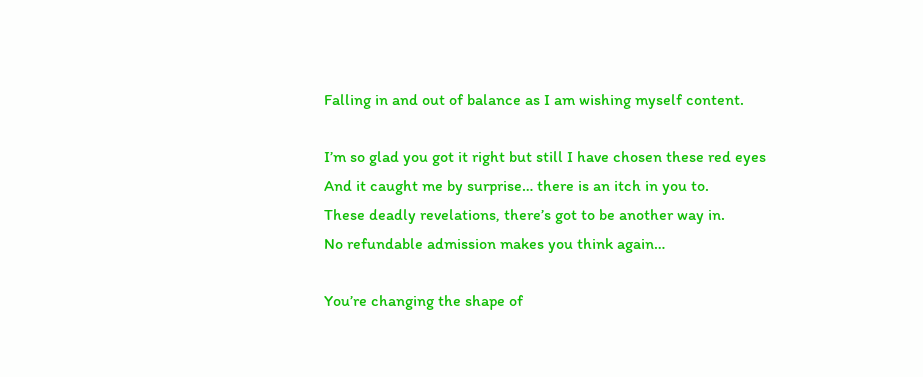Falling in and out of balance as I am wishing myself content.

I’m so glad you got it right but still I have chosen these red eyes
And it caught me by surprise… there is an itch in you to.
These deadly revelations, there’s got to be another way in.
No refundable admission makes you think again…

You’re changing the shape of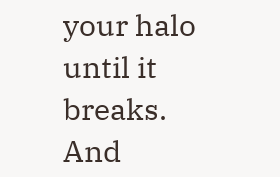your halo until it breaks.
And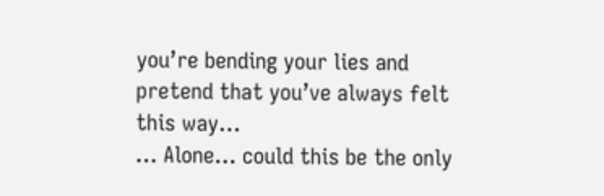you’re bending your lies and pretend that you’ve always felt this way…
… Alone… could this be the only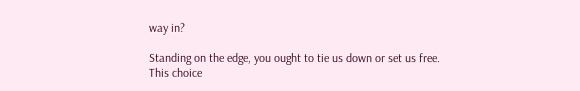way in?

Standing on the edge, you ought to tie us down or set us free.
This choice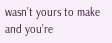wasn’t yours to make and you’re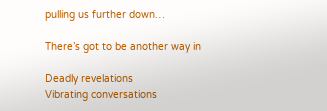pulling us further down…

There’s got to be another way in

Deadly revelations
Vibrating conversations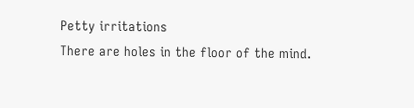Petty irritations
There are holes in the floor of the mind.